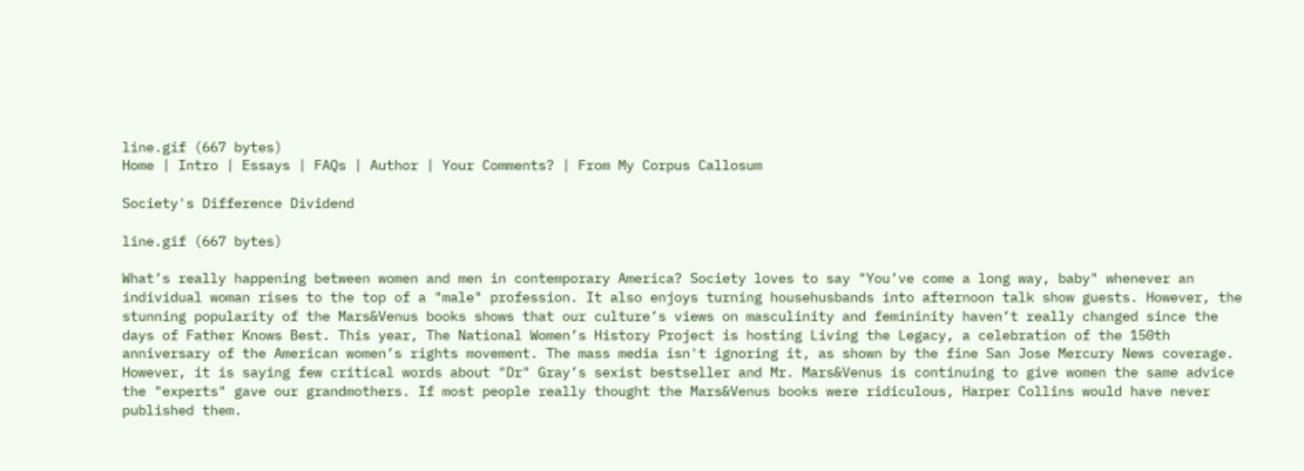line.gif (667 bytes)
Home | Intro | Essays | FAQs | Author | Your Comments? | From My Corpus Callosum

Society's Difference Dividend

line.gif (667 bytes)

What’s really happening between women and men in contemporary America? Society loves to say "You’ve come a long way, baby" whenever an individual woman rises to the top of a "male" profession. It also enjoys turning househusbands into afternoon talk show guests. However, the stunning popularity of the Mars&Venus books shows that our culture’s views on masculinity and femininity haven’t really changed since the days of Father Knows Best. This year, The National Women’s History Project is hosting Living the Legacy, a celebration of the 150th anniversary of the American women’s rights movement. The mass media isn't ignoring it, as shown by the fine San Jose Mercury News coverage. However, it is saying few critical words about "Dr" Gray’s sexist bestseller and Mr. Mars&Venus is continuing to give women the same advice the "experts" gave our grandmothers. If most people really thought the Mars&Venus books were ridiculous, Harper Collins would have never published them.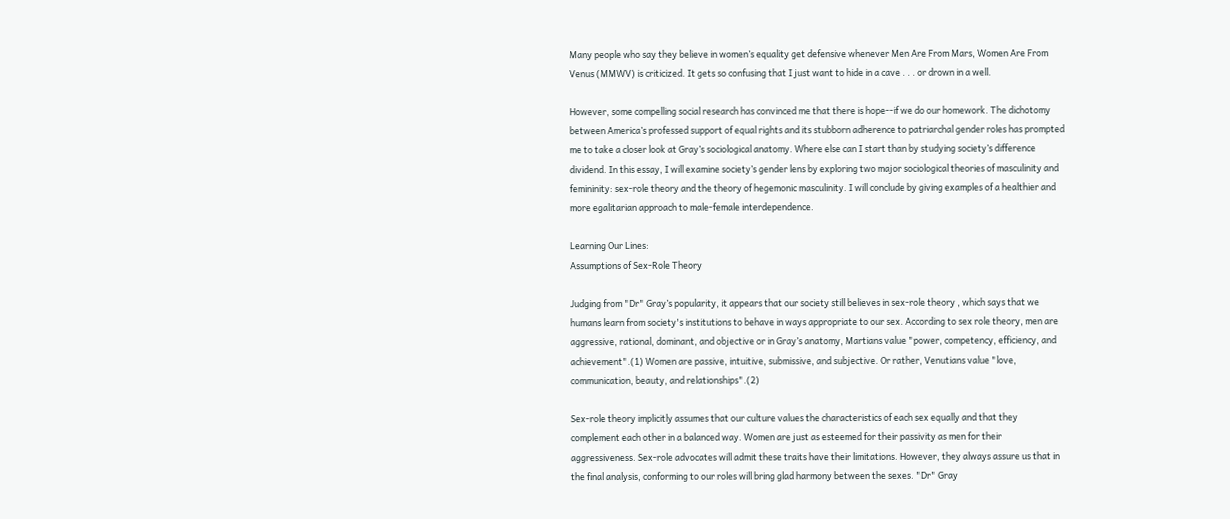Many people who say they believe in women’s equality get defensive whenever Men Are From Mars, Women Are From Venus (MMWV) is criticized. It gets so confusing that I just want to hide in a cave . . . or drown in a well.

However, some compelling social research has convinced me that there is hope--if we do our homework. The dichotomy between America’s professed support of equal rights and its stubborn adherence to patriarchal gender roles has prompted me to take a closer look at Gray’s sociological anatomy. Where else can I start than by studying society’s difference dividend. In this essay, I will examine society’s gender lens by exploring two major sociological theories of masculinity and femininity: sex-role theory and the theory of hegemonic masculinity. I will conclude by giving examples of a healthier and more egalitarian approach to male-female interdependence.

Learning Our Lines:
Assumptions of Sex-Role Theory

Judging from "Dr" Gray’s popularity, it appears that our society still believes in sex-role theory , which says that we humans learn from society's institutions to behave in ways appropriate to our sex. According to sex role theory, men are aggressive, rational, dominant, and objective or in Gray’s anatomy, Martians value "power, competency, efficiency, and achievement".(1) Women are passive, intuitive, submissive, and subjective. Or rather, Venutians value "love, communication, beauty, and relationships".(2)

Sex-role theory implicitly assumes that our culture values the characteristics of each sex equally and that they complement each other in a balanced way. Women are just as esteemed for their passivity as men for their aggressiveness. Sex-role advocates will admit these traits have their limitations. However, they always assure us that in the final analysis, conforming to our roles will bring glad harmony between the sexes. "Dr" Gray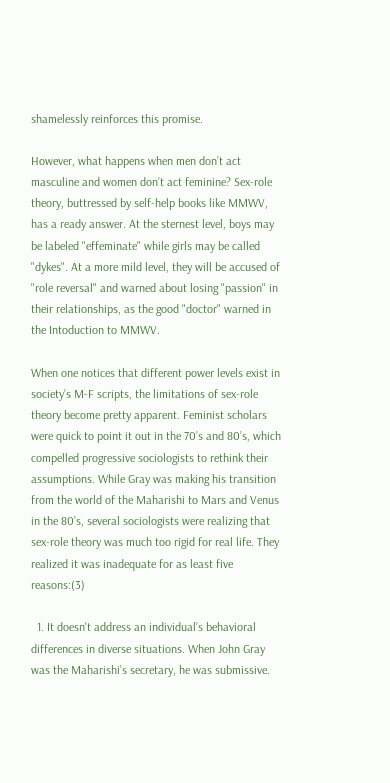shamelessly reinforces this promise.

However, what happens when men don’t act masculine and women don’t act feminine? Sex-role theory, buttressed by self-help books like MMWV, has a ready answer. At the sternest level, boys may be labeled "effeminate" while girls may be called "dykes". At a more mild level, they will be accused of "role reversal" and warned about losing "passion" in their relationships, as the good "doctor" warned in the Intoduction to MMWV.

When one notices that different power levels exist in society’s M-F scripts, the limitations of sex-role theory become pretty apparent. Feminist scholars were quick to point it out in the 70’s and 80’s, which compelled progressive sociologists to rethink their assumptions. While Gray was making his transition from the world of the Maharishi to Mars and Venus in the 80’s, several sociologists were realizing that sex-role theory was much too rigid for real life. They realized it was inadequate for as least five reasons:(3)

  1. It doesn't address an individual’s behavioral differences in diverse situations. When John Gray was the Maharishi’s secretary, he was submissive.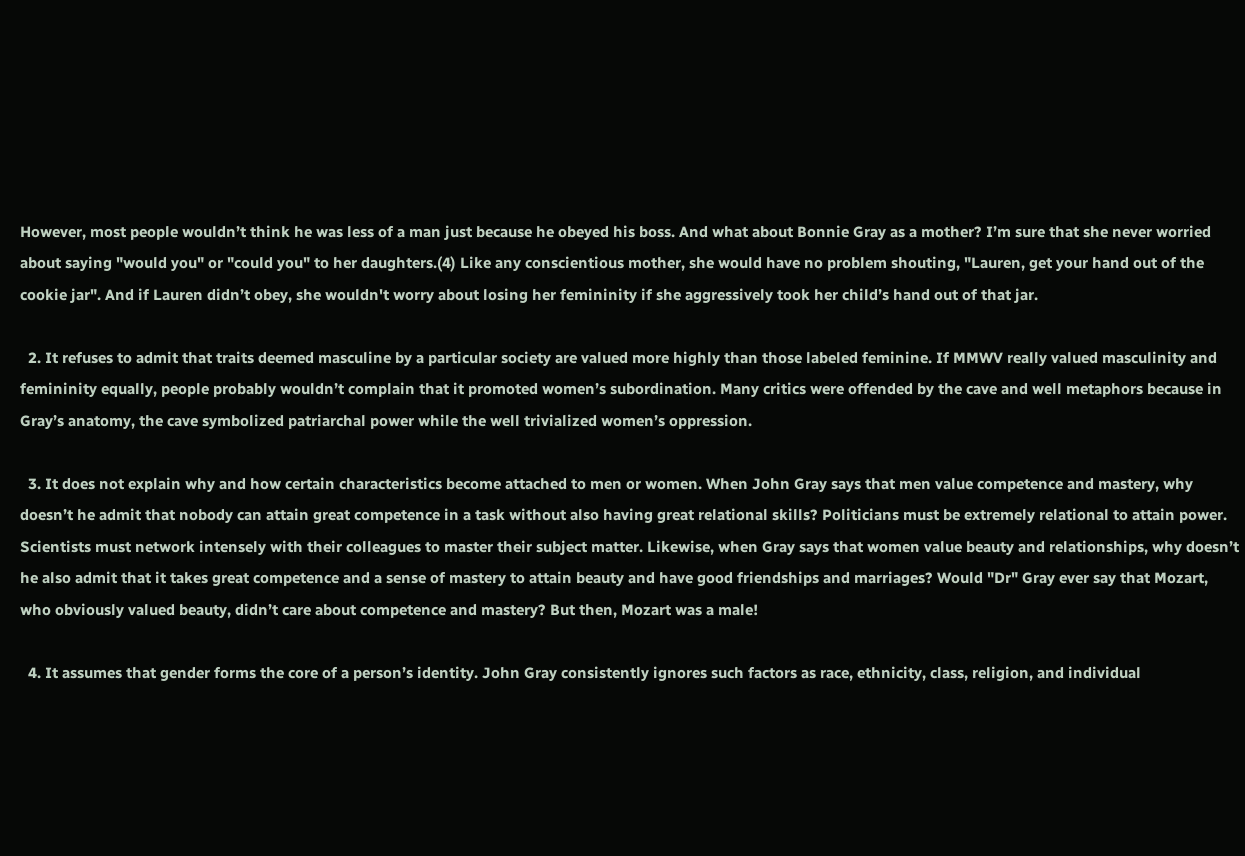However, most people wouldn’t think he was less of a man just because he obeyed his boss. And what about Bonnie Gray as a mother? I’m sure that she never worried about saying "would you" or "could you" to her daughters.(4) Like any conscientious mother, she would have no problem shouting, "Lauren, get your hand out of the cookie jar". And if Lauren didn’t obey, she wouldn't worry about losing her femininity if she aggressively took her child’s hand out of that jar.

  2. It refuses to admit that traits deemed masculine by a particular society are valued more highly than those labeled feminine. If MMWV really valued masculinity and femininity equally, people probably wouldn’t complain that it promoted women’s subordination. Many critics were offended by the cave and well metaphors because in Gray’s anatomy, the cave symbolized patriarchal power while the well trivialized women’s oppression.

  3. It does not explain why and how certain characteristics become attached to men or women. When John Gray says that men value competence and mastery, why doesn’t he admit that nobody can attain great competence in a task without also having great relational skills? Politicians must be extremely relational to attain power. Scientists must network intensely with their colleagues to master their subject matter. Likewise, when Gray says that women value beauty and relationships, why doesn’t he also admit that it takes great competence and a sense of mastery to attain beauty and have good friendships and marriages? Would "Dr" Gray ever say that Mozart, who obviously valued beauty, didn’t care about competence and mastery? But then, Mozart was a male!

  4. It assumes that gender forms the core of a person’s identity. John Gray consistently ignores such factors as race, ethnicity, class, religion, and individual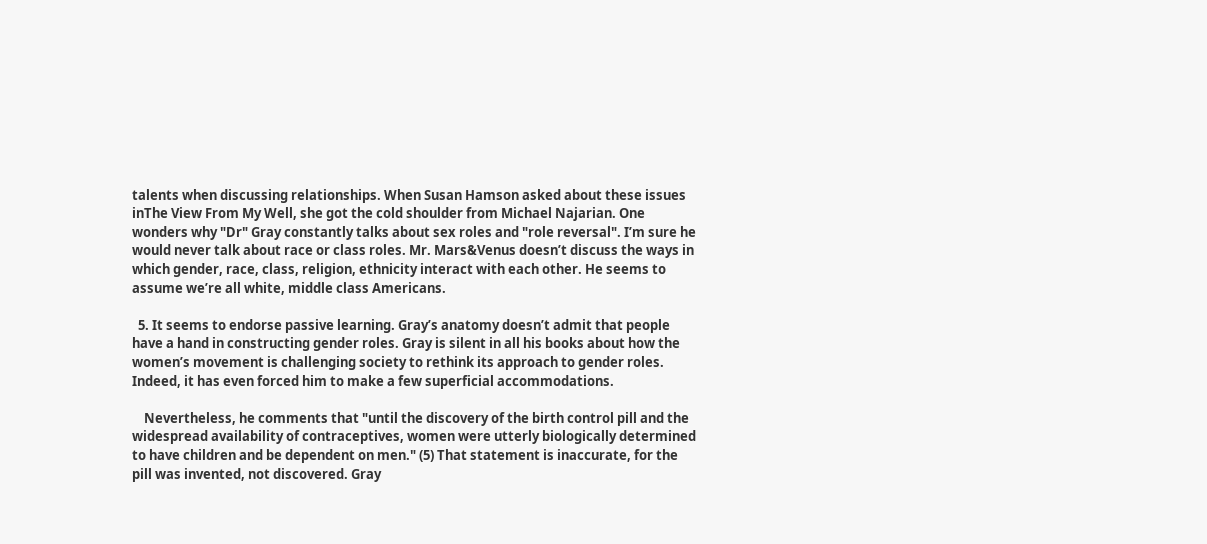talents when discussing relationships. When Susan Hamson asked about these issues inThe View From My Well, she got the cold shoulder from Michael Najarian. One wonders why "Dr" Gray constantly talks about sex roles and "role reversal". I’m sure he would never talk about race or class roles. Mr. Mars&Venus doesn’t discuss the ways in which gender, race, class, religion, ethnicity interact with each other. He seems to assume we’re all white, middle class Americans.

  5. It seems to endorse passive learning. Gray’s anatomy doesn’t admit that people have a hand in constructing gender roles. Gray is silent in all his books about how the women’s movement is challenging society to rethink its approach to gender roles. Indeed, it has even forced him to make a few superficial accommodations.

    Nevertheless, he comments that "until the discovery of the birth control pill and the widespread availability of contraceptives, women were utterly biologically determined to have children and be dependent on men." (5) That statement is inaccurate, for the pill was invented, not discovered. Gray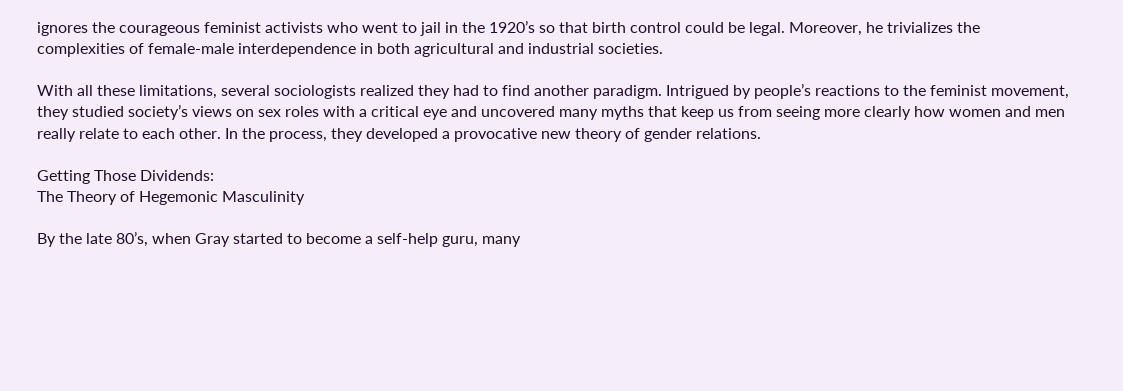ignores the courageous feminist activists who went to jail in the 1920’s so that birth control could be legal. Moreover, he trivializes the complexities of female-male interdependence in both agricultural and industrial societies.

With all these limitations, several sociologists realized they had to find another paradigm. Intrigued by people’s reactions to the feminist movement, they studied society’s views on sex roles with a critical eye and uncovered many myths that keep us from seeing more clearly how women and men really relate to each other. In the process, they developed a provocative new theory of gender relations.

Getting Those Dividends:
The Theory of Hegemonic Masculinity

By the late 80’s, when Gray started to become a self-help guru, many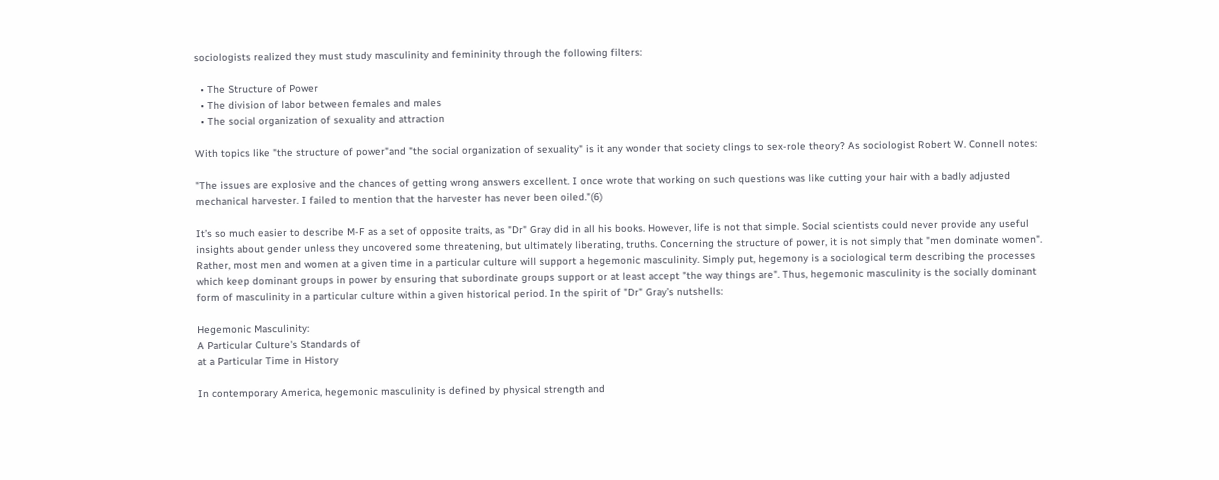sociologists realized they must study masculinity and femininity through the following filters:

  • The Structure of Power
  • The division of labor between females and males
  • The social organization of sexuality and attraction

With topics like "the structure of power"and "the social organization of sexuality" is it any wonder that society clings to sex-role theory? As sociologist Robert W. Connell notes:

"The issues are explosive and the chances of getting wrong answers excellent. I once wrote that working on such questions was like cutting your hair with a badly adjusted mechanical harvester. I failed to mention that the harvester has never been oiled."(6)

It’s so much easier to describe M-F as a set of opposite traits, as "Dr" Gray did in all his books. However, life is not that simple. Social scientists could never provide any useful insights about gender unless they uncovered some threatening, but ultimately liberating, truths. Concerning the structure of power, it is not simply that "men dominate women". Rather, most men and women at a given time in a particular culture will support a hegemonic masculinity. Simply put, hegemony is a sociological term describing the processes which keep dominant groups in power by ensuring that subordinate groups support or at least accept "the way things are". Thus, hegemonic masculinity is the socially dominant form of masculinity in a particular culture within a given historical period. In the spirit of "Dr" Gray’s nutshells:

Hegemonic Masculinity:
A Particular Culture's Standards of
at a Particular Time in History

In contemporary America, hegemonic masculinity is defined by physical strength and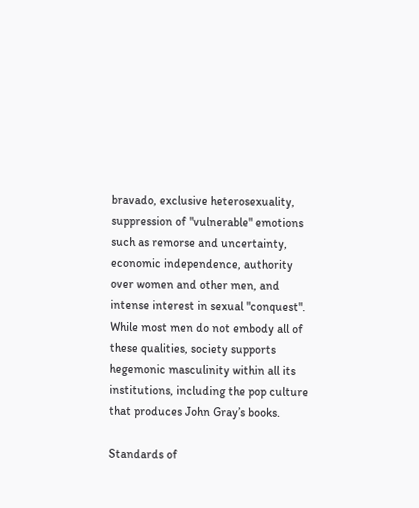bravado, exclusive heterosexuality, suppression of "vulnerable" emotions such as remorse and uncertainty, economic independence, authority over women and other men, and intense interest in sexual "conquest". While most men do not embody all of these qualities, society supports hegemonic masculinity within all its institutions, including the pop culture that produces John Gray’s books.

Standards of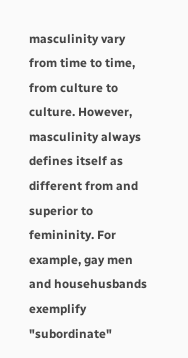masculinity vary from time to time, from culture to culture. However, masculinity always defines itself as different from and superior to femininity. For example, gay men and househusbands exemplify "subordinate"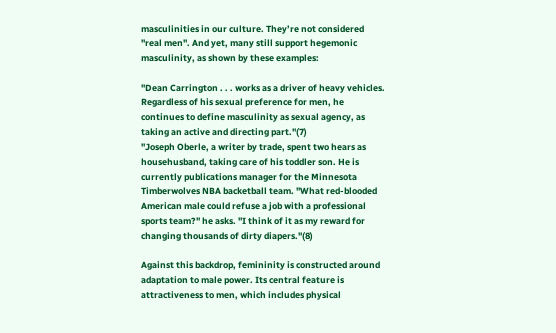masculinities in our culture. They’re not considered "real men". And yet, many still support hegemonic masculinity, as shown by these examples:

"Dean Carrington . . . works as a driver of heavy vehicles. Regardless of his sexual preference for men, he continues to define masculinity as sexual agency, as taking an active and directing part."(7)
"Joseph Oberle, a writer by trade, spent two hears as househusband, taking care of his toddler son. He is currently publications manager for the Minnesota Timberwolves NBA backetball team. "What red-blooded American male could refuse a job with a professional sports team?" he asks. "I think of it as my reward for changing thousands of dirty diapers."(8)

Against this backdrop, femininity is constructed around adaptation to male power. Its central feature is attractiveness to men, which includes physical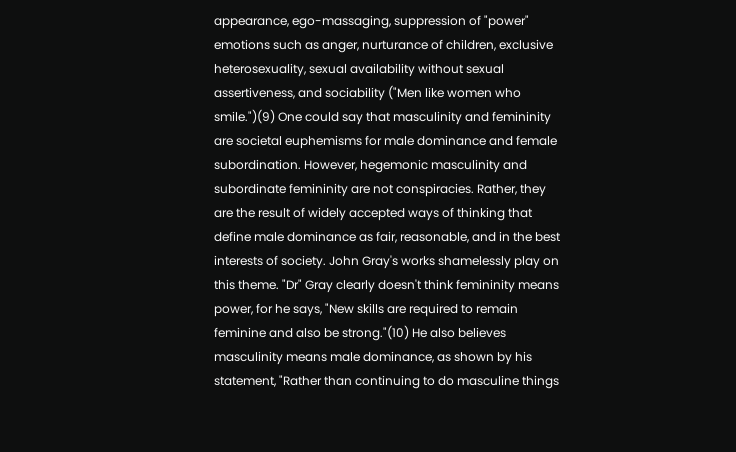appearance, ego-massaging, suppression of "power" emotions such as anger, nurturance of children, exclusive heterosexuality, sexual availability without sexual assertiveness, and sociability ("Men like women who smile.")(9) One could say that masculinity and femininity are societal euphemisms for male dominance and female subordination. However, hegemonic masculinity and subordinate femininity are not conspiracies. Rather, they are the result of widely accepted ways of thinking that define male dominance as fair, reasonable, and in the best interests of society. John Gray's works shamelessly play on this theme. "Dr" Gray clearly doesn't think femininity means power, for he says, "New skills are required to remain feminine and also be strong."(10) He also believes masculinity means male dominance, as shown by his statement, "Rather than continuing to do masculine things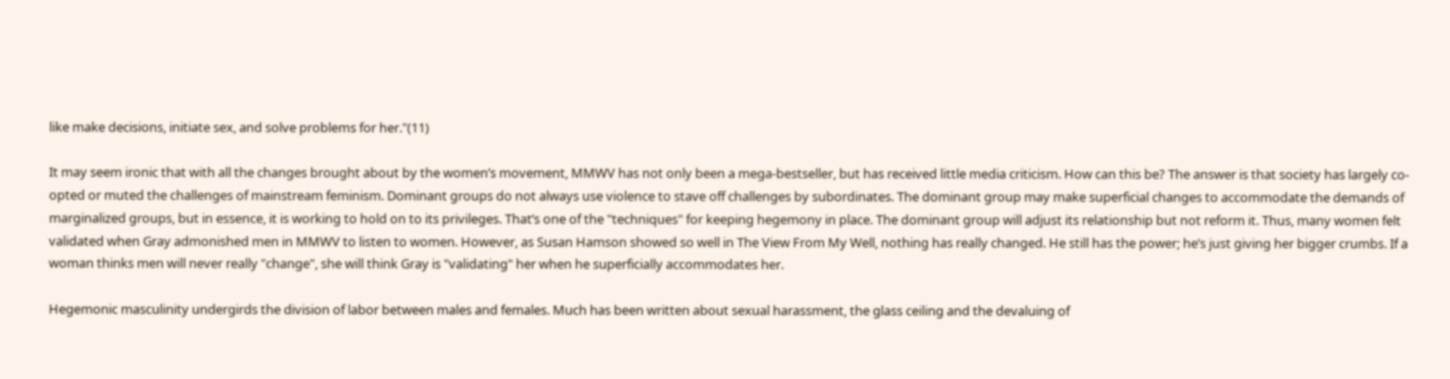like make decisions, initiate sex, and solve problems for her."(11)

It may seem ironic that with all the changes brought about by the women’s movement, MMWV has not only been a mega-bestseller, but has received little media criticism. How can this be? The answer is that society has largely co-opted or muted the challenges of mainstream feminism. Dominant groups do not always use violence to stave off challenges by subordinates. The dominant group may make superficial changes to accommodate the demands of marginalized groups, but in essence, it is working to hold on to its privileges. That’s one of the "techniques" for keeping hegemony in place. The dominant group will adjust its relationship but not reform it. Thus, many women felt validated when Gray admonished men in MMWV to listen to women. However, as Susan Hamson showed so well in The View From My Well, nothing has really changed. He still has the power; he’s just giving her bigger crumbs. If a woman thinks men will never really "change", she will think Gray is "validating" her when he superficially accommodates her.

Hegemonic masculinity undergirds the division of labor between males and females. Much has been written about sexual harassment, the glass ceiling and the devaluing of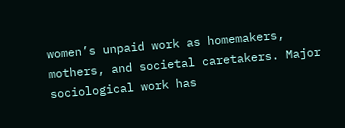women’s unpaid work as homemakers, mothers, and societal caretakers. Major sociological work has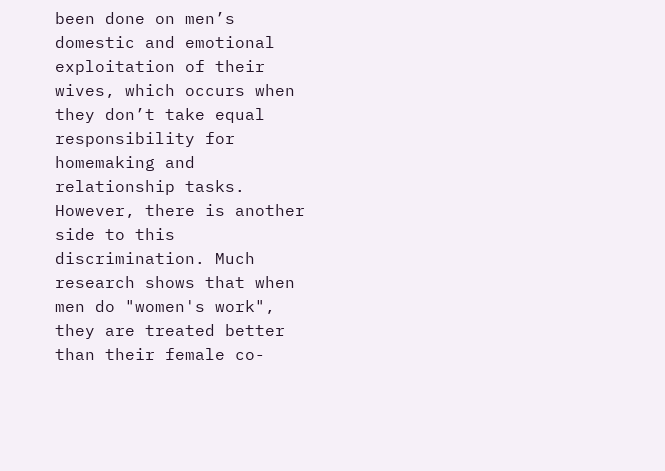been done on men’s domestic and emotional exploitation of their wives, which occurs when they don’t take equal responsibility for homemaking and relationship tasks. However, there is another side to this discrimination. Much research shows that when men do "women's work", they are treated better than their female co-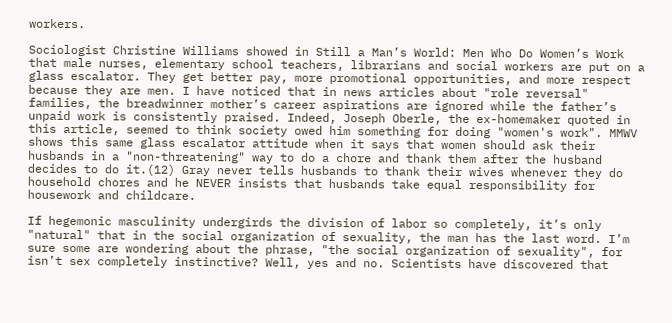workers.

Sociologist Christine Williams showed in Still a Man’s World: Men Who Do Women’s Work that male nurses, elementary school teachers, librarians and social workers are put on a glass escalator. They get better pay, more promotional opportunities, and more respect because they are men. I have noticed that in news articles about "role reversal" families, the breadwinner mother’s career aspirations are ignored while the father’s unpaid work is consistently praised. Indeed, Joseph Oberle, the ex-homemaker quoted in this article, seemed to think society owed him something for doing "women's work". MMWV shows this same glass escalator attitude when it says that women should ask their husbands in a "non-threatening" way to do a chore and thank them after the husband decides to do it.(12) Gray never tells husbands to thank their wives whenever they do household chores and he NEVER insists that husbands take equal responsibility for housework and childcare.

If hegemonic masculinity undergirds the division of labor so completely, it’s only "natural" that in the social organization of sexuality, the man has the last word. I’m sure some are wondering about the phrase, "the social organization of sexuality", for isn’t sex completely instinctive? Well, yes and no. Scientists have discovered that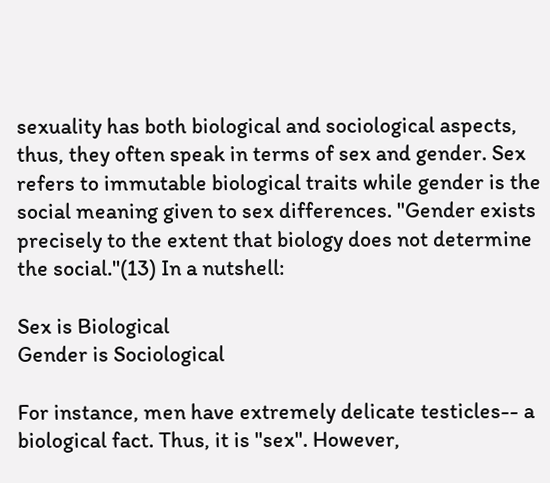sexuality has both biological and sociological aspects, thus, they often speak in terms of sex and gender. Sex refers to immutable biological traits while gender is the social meaning given to sex differences. "Gender exists precisely to the extent that biology does not determine the social."(13) In a nutshell:

Sex is Biological
Gender is Sociological

For instance, men have extremely delicate testicles-- a biological fact. Thus, it is "sex". However,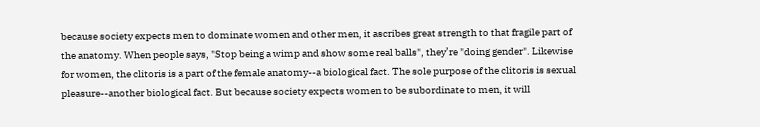because society expects men to dominate women and other men, it ascribes great strength to that fragile part of the anatomy. When people says, "Stop being a wimp and show some real balls", they’re "doing gender". Likewise for women, the clitoris is a part of the female anatomy--a biological fact. The sole purpose of the clitoris is sexual pleasure--another biological fact. But because society expects women to be subordinate to men, it will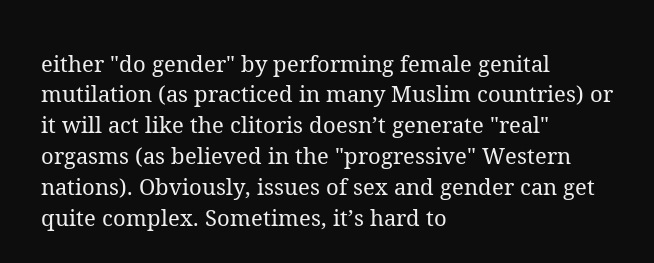either "do gender" by performing female genital mutilation (as practiced in many Muslim countries) or it will act like the clitoris doesn’t generate "real" orgasms (as believed in the "progressive" Western nations). Obviously, issues of sex and gender can get quite complex. Sometimes, it’s hard to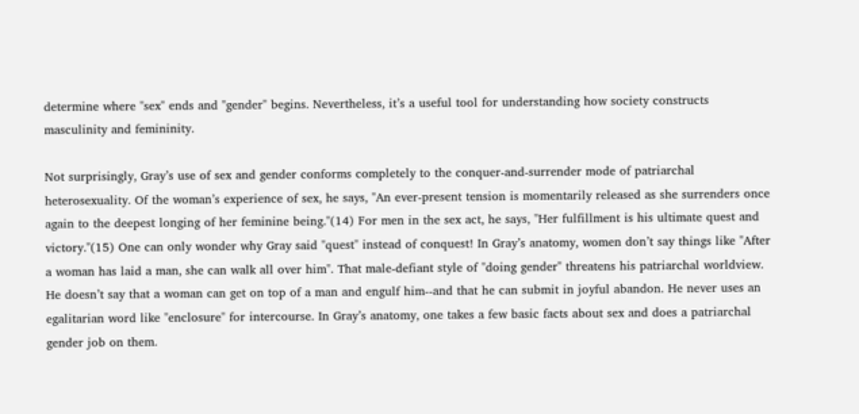determine where "sex" ends and "gender" begins. Nevertheless, it’s a useful tool for understanding how society constructs masculinity and femininity.

Not surprisingly, Gray’s use of sex and gender conforms completely to the conquer-and-surrender mode of patriarchal heterosexuality. Of the woman’s experience of sex, he says, "An ever-present tension is momentarily released as she surrenders once again to the deepest longing of her feminine being."(14) For men in the sex act, he says, "Her fulfillment is his ultimate quest and victory."(15) One can only wonder why Gray said "quest" instead of conquest! In Gray’s anatomy, women don’t say things like "After a woman has laid a man, she can walk all over him". That male-defiant style of "doing gender" threatens his patriarchal worldview. He doesn’t say that a woman can get on top of a man and engulf him--and that he can submit in joyful abandon. He never uses an egalitarian word like "enclosure" for intercourse. In Gray’s anatomy, one takes a few basic facts about sex and does a patriarchal gender job on them.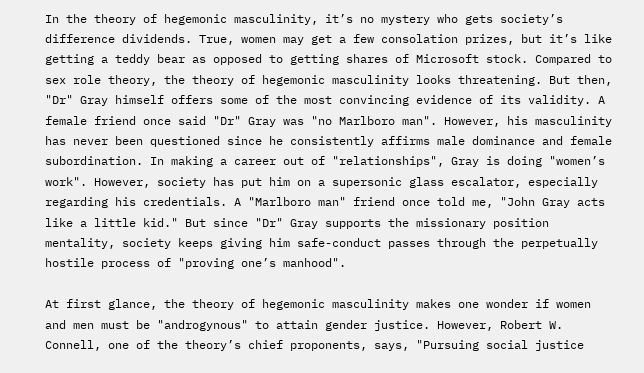In the theory of hegemonic masculinity, it’s no mystery who gets society’s difference dividends. True, women may get a few consolation prizes, but it’s like getting a teddy bear as opposed to getting shares of Microsoft stock. Compared to sex role theory, the theory of hegemonic masculinity looks threatening. But then, "Dr" Gray himself offers some of the most convincing evidence of its validity. A female friend once said "Dr" Gray was "no Marlboro man". However, his masculinity has never been questioned since he consistently affirms male dominance and female subordination. In making a career out of "relationships", Gray is doing "women’s work". However, society has put him on a supersonic glass escalator, especially regarding his credentials. A "Marlboro man" friend once told me, "John Gray acts like a little kid." But since "Dr" Gray supports the missionary position mentality, society keeps giving him safe-conduct passes through the perpetually hostile process of "proving one’s manhood".

At first glance, the theory of hegemonic masculinity makes one wonder if women and men must be "androgynous" to attain gender justice. However, Robert W. Connell, one of the theory’s chief proponents, says, "Pursuing social justice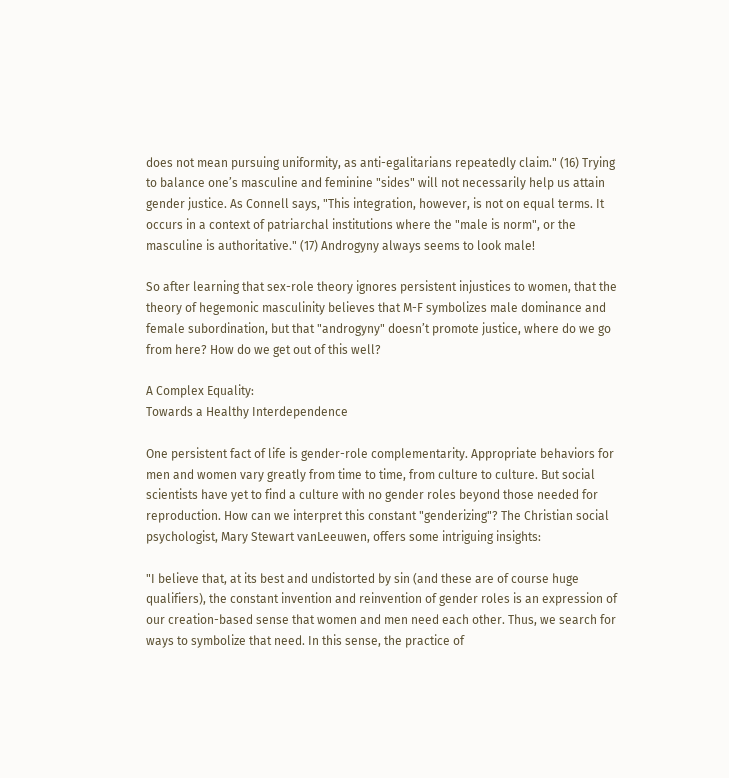does not mean pursuing uniformity, as anti-egalitarians repeatedly claim." (16) Trying to balance one’s masculine and feminine "sides" will not necessarily help us attain gender justice. As Connell says, "This integration, however, is not on equal terms. It occurs in a context of patriarchal institutions where the "male is norm", or the masculine is authoritative." (17) Androgyny always seems to look male!

So after learning that sex-role theory ignores persistent injustices to women, that the theory of hegemonic masculinity believes that M-F symbolizes male dominance and female subordination, but that "androgyny" doesn’t promote justice, where do we go from here? How do we get out of this well?

A Complex Equality:
Towards a Healthy Interdependence

One persistent fact of life is gender-role complementarity. Appropriate behaviors for men and women vary greatly from time to time, from culture to culture. But social scientists have yet to find a culture with no gender roles beyond those needed for reproduction. How can we interpret this constant "genderizing"? The Christian social psychologist, Mary Stewart vanLeeuwen, offers some intriguing insights:

"I believe that, at its best and undistorted by sin (and these are of course huge qualifiers), the constant invention and reinvention of gender roles is an expression of our creation-based sense that women and men need each other. Thus, we search for ways to symbolize that need. In this sense, the practice of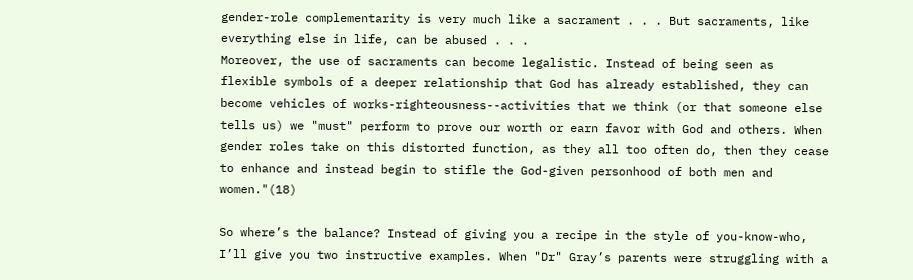gender-role complementarity is very much like a sacrament . . . But sacraments, like everything else in life, can be abused . . .
Moreover, the use of sacraments can become legalistic. Instead of being seen as flexible symbols of a deeper relationship that God has already established, they can become vehicles of works-righteousness--activities that we think (or that someone else tells us) we "must" perform to prove our worth or earn favor with God and others. When gender roles take on this distorted function, as they all too often do, then they cease to enhance and instead begin to stifle the God-given personhood of both men and women."(18)

So where’s the balance? Instead of giving you a recipe in the style of you-know-who, I’ll give you two instructive examples. When "Dr" Gray’s parents were struggling with a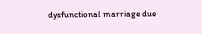dysfunctional marriage due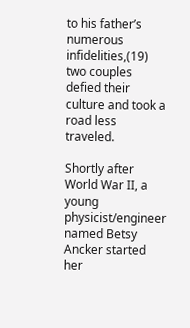to his father’s numerous infidelities,(19) two couples defied their culture and took a road less traveled.

Shortly after World War II, a young physicist/engineer named Betsy Ancker started her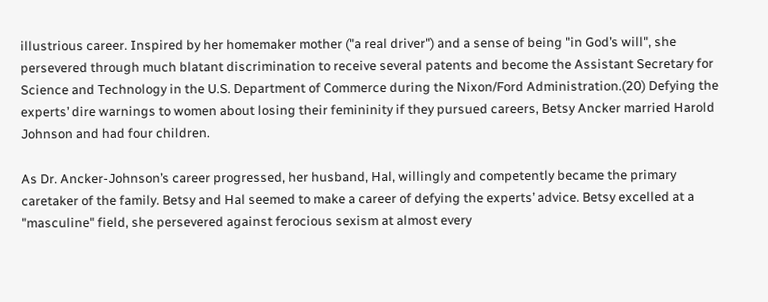illustrious career. Inspired by her homemaker mother ("a real driver") and a sense of being "in God’s will", she persevered through much blatant discrimination to receive several patents and become the Assistant Secretary for Science and Technology in the U.S. Department of Commerce during the Nixon/Ford Administration.(20) Defying the experts’ dire warnings to women about losing their femininity if they pursued careers, Betsy Ancker married Harold Johnson and had four children.

As Dr. Ancker-Johnson’s career progressed, her husband, Hal, willingly and competently became the primary caretaker of the family. Betsy and Hal seemed to make a career of defying the experts’ advice. Betsy excelled at a "masculine" field, she persevered against ferocious sexism at almost every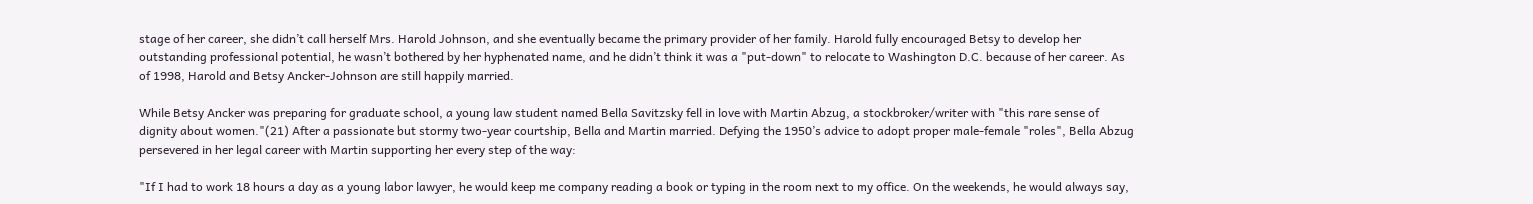stage of her career, she didn’t call herself Mrs. Harold Johnson, and she eventually became the primary provider of her family. Harold fully encouraged Betsy to develop her outstanding professional potential, he wasn’t bothered by her hyphenated name, and he didn’t think it was a "put-down" to relocate to Washington D.C. because of her career. As of 1998, Harold and Betsy Ancker-Johnson are still happily married.

While Betsy Ancker was preparing for graduate school, a young law student named Bella Savitzsky fell in love with Martin Abzug, a stockbroker/writer with "this rare sense of dignity about women."(21) After a passionate but stormy two-year courtship, Bella and Martin married. Defying the 1950’s advice to adopt proper male-female "roles", Bella Abzug persevered in her legal career with Martin supporting her every step of the way:

"If I had to work 18 hours a day as a young labor lawyer, he would keep me company reading a book or typing in the room next to my office. On the weekends, he would always say,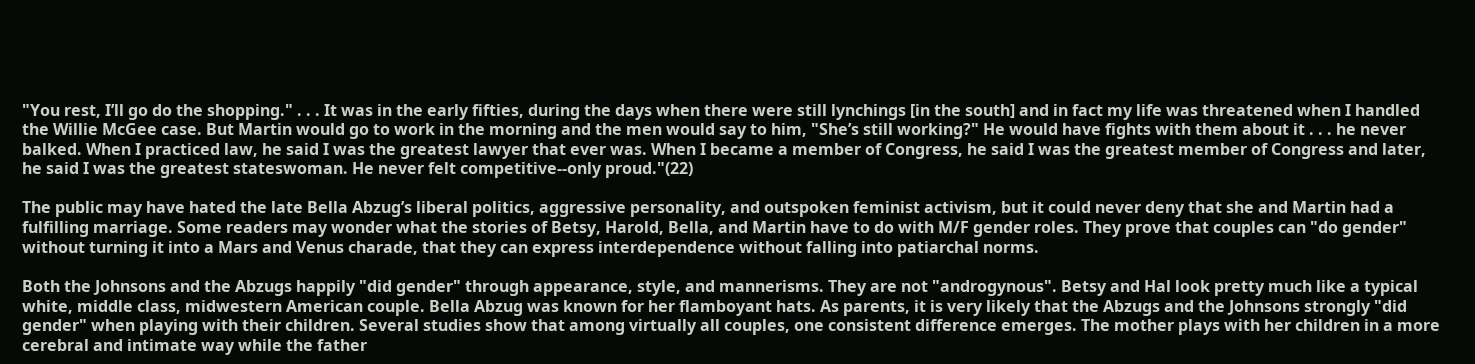"You rest, I’ll go do the shopping." . . . It was in the early fifties, during the days when there were still lynchings [in the south] and in fact my life was threatened when I handled the Willie McGee case. But Martin would go to work in the morning and the men would say to him, "She’s still working?" He would have fights with them about it . . . he never balked. When I practiced law, he said I was the greatest lawyer that ever was. When I became a member of Congress, he said I was the greatest member of Congress and later, he said I was the greatest stateswoman. He never felt competitive--only proud."(22)

The public may have hated the late Bella Abzug’s liberal politics, aggressive personality, and outspoken feminist activism, but it could never deny that she and Martin had a fulfilling marriage. Some readers may wonder what the stories of Betsy, Harold, Bella, and Martin have to do with M/F gender roles. They prove that couples can "do gender" without turning it into a Mars and Venus charade, that they can express interdependence without falling into patiarchal norms.

Both the Johnsons and the Abzugs happily "did gender" through appearance, style, and mannerisms. They are not "androgynous". Betsy and Hal look pretty much like a typical white, middle class, midwestern American couple. Bella Abzug was known for her flamboyant hats. As parents, it is very likely that the Abzugs and the Johnsons strongly "did gender" when playing with their children. Several studies show that among virtually all couples, one consistent difference emerges. The mother plays with her children in a more cerebral and intimate way while the father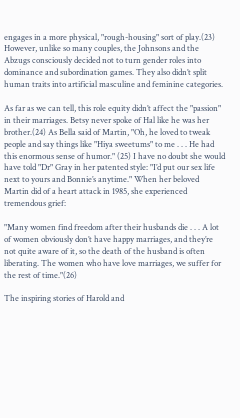engages in a more physical, "rough-housing" sort of play.(23) However, unlike so many couples, the Johnsons and the Abzugs consciously decided not to turn gender roles into dominance and subordination games. They also didn’t split human traits into artificial masculine and feminine categories.

As far as we can tell, this role equity didn’t affect the "passion" in their marriages. Betsy never spoke of Hal like he was her brother.(24) As Bella said of Martin, "Oh, he loved to tweak people and say things like "Hiya sweetums" to me . . . He had this enormous sense of humor." (25) I have no doubt she would have told "Dr" Gray in her patented style: "I’d put our sex life next to yours and Bonnie’s anytime." When her beloved Martin did of a heart attack in 1985, she experienced tremendous grief:

"Many women find freedom after their husbands die . . . A lot of women obviously don’t have happy marriages, and they’re not quite aware of it, so the death of the husband is often liberating. The women who have love marriages, we suffer for the rest of time."(26)

The inspiring stories of Harold and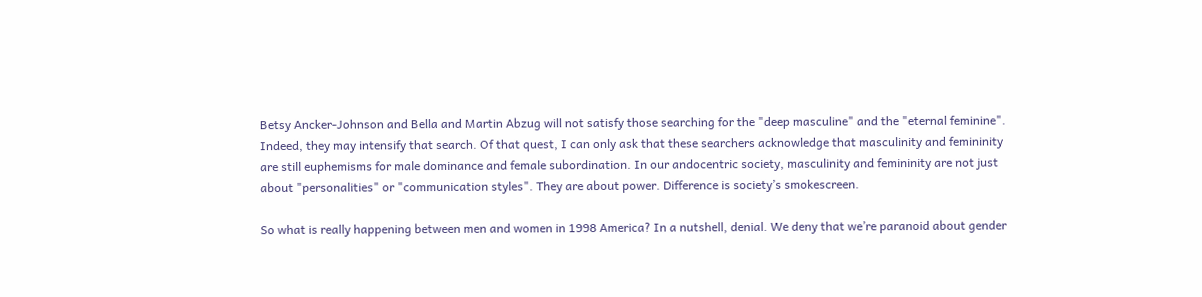Betsy Ancker-Johnson and Bella and Martin Abzug will not satisfy those searching for the "deep masculine" and the "eternal feminine". Indeed, they may intensify that search. Of that quest, I can only ask that these searchers acknowledge that masculinity and femininity are still euphemisms for male dominance and female subordination. In our andocentric society, masculinity and femininity are not just about "personalities" or "communication styles". They are about power. Difference is society’s smokescreen.

So what is really happening between men and women in 1998 America? In a nutshell, denial. We deny that we’re paranoid about gender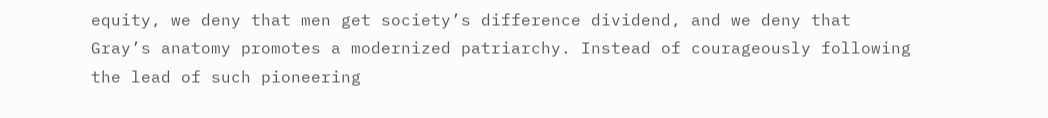equity, we deny that men get society’s difference dividend, and we deny that Gray’s anatomy promotes a modernized patriarchy. Instead of courageously following the lead of such pioneering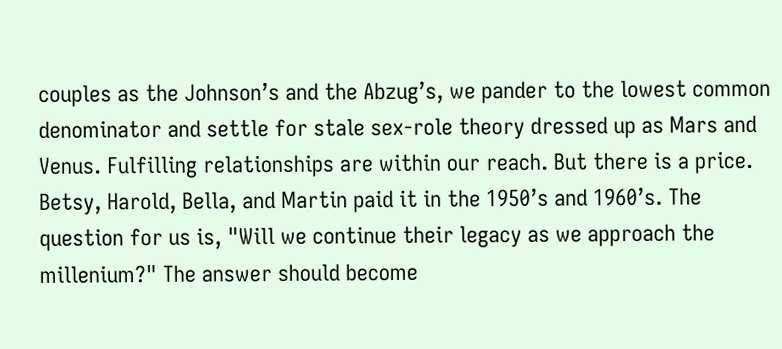couples as the Johnson’s and the Abzug’s, we pander to the lowest common denominator and settle for stale sex-role theory dressed up as Mars and Venus. Fulfilling relationships are within our reach. But there is a price. Betsy, Harold, Bella, and Martin paid it in the 1950’s and 1960’s. The question for us is, "Will we continue their legacy as we approach the millenium?" The answer should become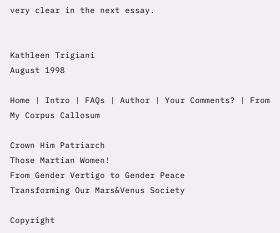very clear in the next essay.


Kathleen Trigiani
August 1998

Home | Intro | FAQs | Author | Your Comments? | From My Corpus Callosum

Crown Him Patriarch
Those Martian Women!
From Gender Vertigo to Gender Peace
Transforming Our Mars&Venus Society

Copyright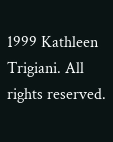1999 Kathleen Trigiani. All rights reserved.